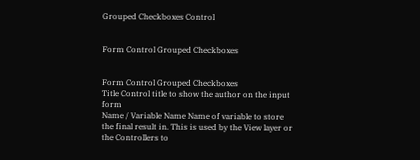Grouped Checkboxes Control


Form Control Grouped Checkboxes


Form Control Grouped Checkboxes
Title Control title to show the author on the input form
Name / Variable Name Name of variable to store the final result in. This is used by the View layer or the Controllers to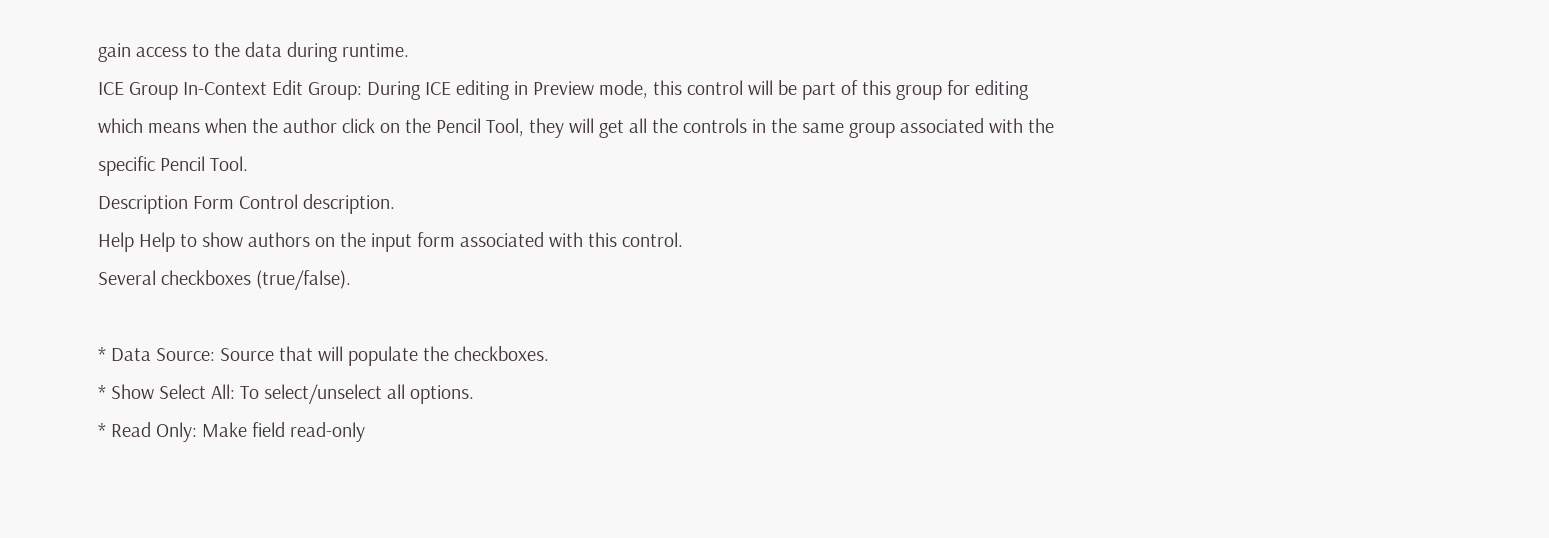gain access to the data during runtime.
ICE Group In-Context Edit Group: During ICE editing in Preview mode, this control will be part of this group for editing which means when the author click on the Pencil Tool, they will get all the controls in the same group associated with the specific Pencil Tool.
Description Form Control description.
Help Help to show authors on the input form associated with this control.
Several checkboxes (true/false).

* Data Source: Source that will populate the checkboxes.
* Show Select All: To select/unselect all options.
* Read Only: Make field read-only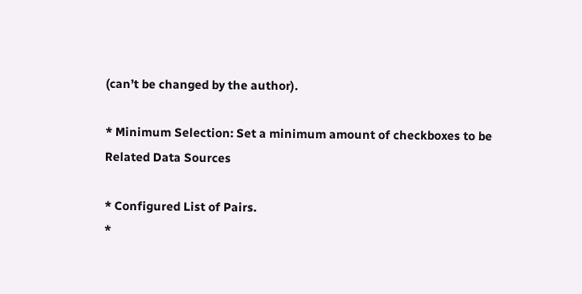(can’t be changed by the author).

* Minimum Selection: Set a minimum amount of checkboxes to be
Related Data Sources

* Configured List of Pairs.
*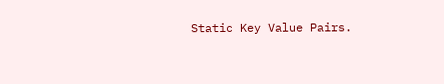Static Key Value Pairs.